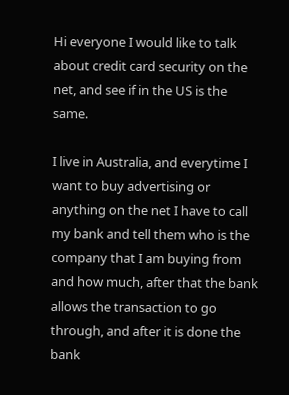Hi everyone I would like to talk about credit card security on the net, and see if in the US is the same.

I live in Australia, and everytime I want to buy advertising or anything on the net I have to call my bank and tell them who is the company that I am buying from and how much, after that the bank allows the transaction to go through, and after it is done the bank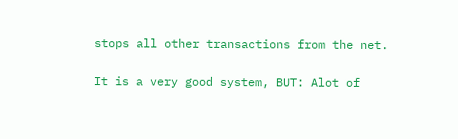stops all other transactions from the net.

It is a very good system, BUT: Alot of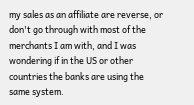my sales as an affiliate are reverse, or don't go through with most of the merchants I am with, and I was wondering if in the US or other countries the banks are using the same system.